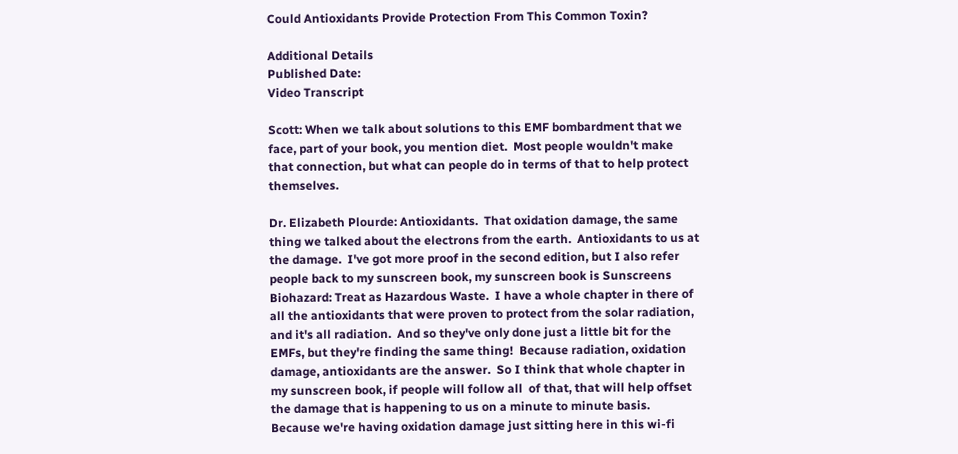Could Antioxidants Provide Protection From This Common Toxin?

Additional Details
Published Date:
Video Transcript

Scott: When we talk about solutions to this EMF bombardment that we face, part of your book, you mention diet.  Most people wouldn't make that connection, but what can people do in terms of that to help protect themselves.

Dr. Elizabeth Plourde: Antioxidants.  That oxidation damage, the same thing we talked about the electrons from the earth.  Antioxidants to us at the damage.  I've got more proof in the second edition, but I also refer people back to my sunscreen book, my sunscreen book is Sunscreens Biohazard: Treat as Hazardous Waste.  I have a whole chapter in there of all the antioxidants that were proven to protect from the solar radiation, and it's all radiation.  And so they've only done just a little bit for the EMFs, but they're finding the same thing!  Because radiation, oxidation damage, antioxidants are the answer.  So I think that whole chapter in my sunscreen book, if people will follow all  of that, that will help offset the damage that is happening to us on a minute to minute basis.  Because we're having oxidation damage just sitting here in this wi-fi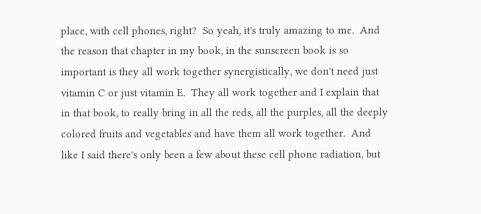place, with cell phones, right?  So yeah, it's truly amazing to me.  And the reason that chapter in my book, in the sunscreen book is so important is they all work together synergistically, we don't need just vitamin C or just vitamin E.  They all work together and I explain that in that book, to really bring in all the reds, all the purples, all the deeply colored fruits and vegetables and have them all work together.  And like I said there's only been a few about these cell phone radiation, but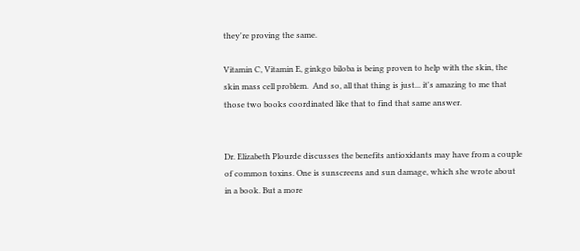they're proving the same.

Vitamin C, Vitamin E, ginkgo biloba is being proven to help with the skin, the skin mass cell problem.  And so, all that thing is just... it's amazing to me that those two books coordinated like that to find that same answer.


Dr. Elizabeth Plourde discusses the benefits antioxidants may have from a couple of common toxins. One is sunscreens and sun damage, which she wrote about in a book. But a more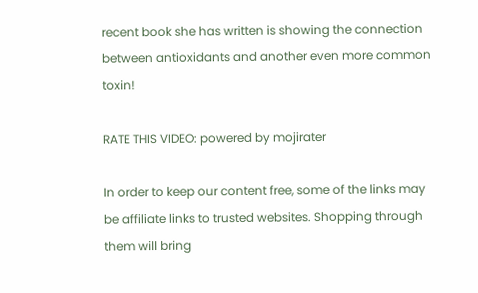recent book she has written is showing the connection between antioxidants and another even more common toxin!

RATE THIS VIDEO: powered by mojirater

In order to keep our content free, some of the links may be affiliate links to trusted websites. Shopping through them will bring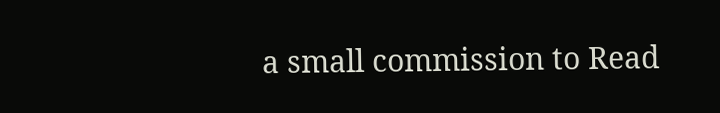a small commission to Read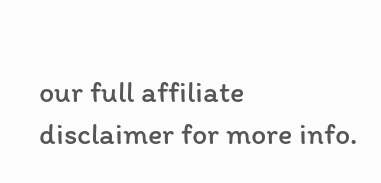our full affiliate disclaimer for more info.